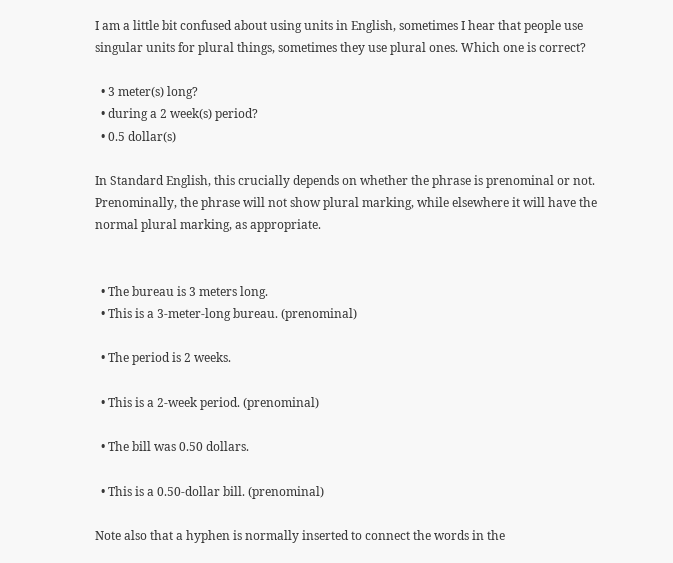I am a little bit confused about using units in English, sometimes I hear that people use singular units for plural things, sometimes they use plural ones. Which one is correct?

  • 3 meter(s) long?
  • during a 2 week(s) period?
  • 0.5 dollar(s)

In Standard English, this crucially depends on whether the phrase is prenominal or not. Prenominally, the phrase will not show plural marking, while elsewhere it will have the normal plural marking, as appropriate.


  • The bureau is 3 meters long.
  • This is a 3-meter-long bureau. (prenominal)

  • The period is 2 weeks.

  • This is a 2-week period. (prenominal)

  • The bill was 0.50 dollars.

  • This is a 0.50-dollar bill. (prenominal)

Note also that a hyphen is normally inserted to connect the words in the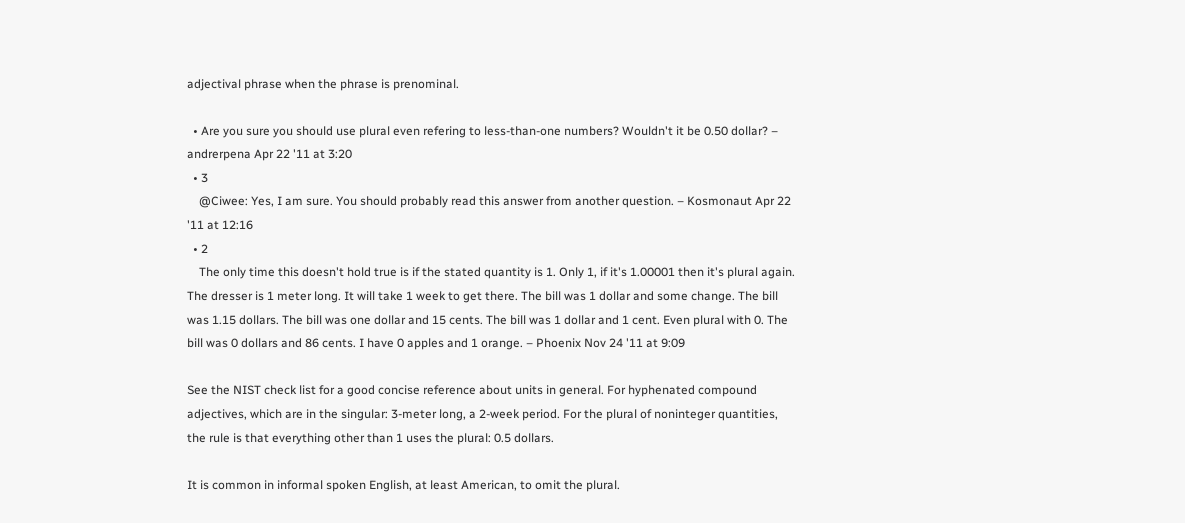adjectival phrase when the phrase is prenominal.

  • Are you sure you should use plural even refering to less-than-one numbers? Wouldn't it be 0.50 dollar? – andrerpena Apr 22 '11 at 3:20
  • 3
    @Ciwee: Yes, I am sure. You should probably read this answer from another question. – Kosmonaut Apr 22 '11 at 12:16
  • 2
    The only time this doesn't hold true is if the stated quantity is 1. Only 1, if it's 1.00001 then it's plural again. The dresser is 1 meter long. It will take 1 week to get there. The bill was 1 dollar and some change. The bill was 1.15 dollars. The bill was one dollar and 15 cents. The bill was 1 dollar and 1 cent. Even plural with 0. The bill was 0 dollars and 86 cents. I have 0 apples and 1 orange. – Phoenix Nov 24 '11 at 9:09

See the NIST check list for a good concise reference about units in general. For hyphenated compound adjectives, which are in the singular: 3-meter long, a 2-week period. For the plural of noninteger quantities, the rule is that everything other than 1 uses the plural: 0.5 dollars.

It is common in informal spoken English, at least American, to omit the plural.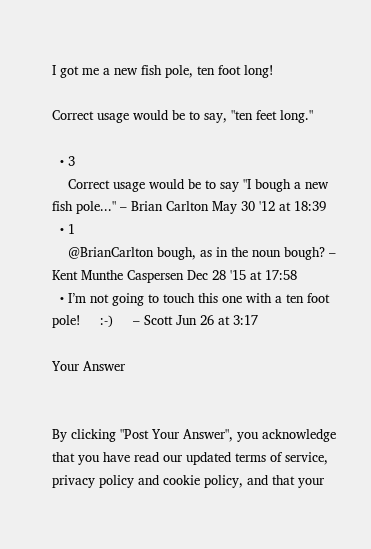I got me a new fish pole, ten foot long!

Correct usage would be to say, "ten feet long."

  • 3
    Correct usage would be to say "I bough a new fish pole..." – Brian Carlton May 30 '12 at 18:39
  • 1
    @BrianCarlton bough, as in the noun bough? – Kent Munthe Caspersen Dec 28 '15 at 17:58
  • I’m not going to touch this one with a ten foot pole!     :-)     – Scott Jun 26 at 3:17

Your Answer


By clicking "Post Your Answer", you acknowledge that you have read our updated terms of service, privacy policy and cookie policy, and that your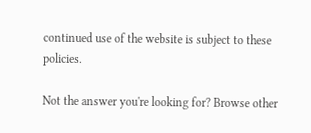continued use of the website is subject to these policies.

Not the answer you're looking for? Browse other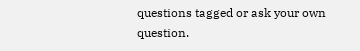questions tagged or ask your own question.